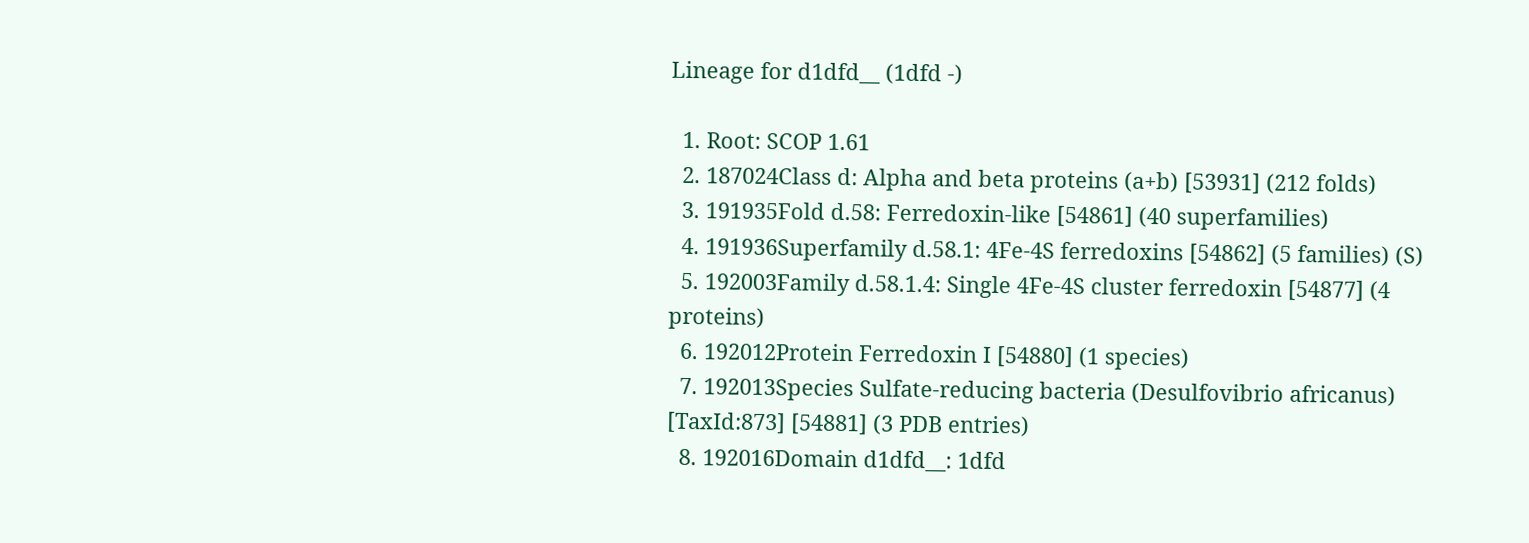Lineage for d1dfd__ (1dfd -)

  1. Root: SCOP 1.61
  2. 187024Class d: Alpha and beta proteins (a+b) [53931] (212 folds)
  3. 191935Fold d.58: Ferredoxin-like [54861] (40 superfamilies)
  4. 191936Superfamily d.58.1: 4Fe-4S ferredoxins [54862] (5 families) (S)
  5. 192003Family d.58.1.4: Single 4Fe-4S cluster ferredoxin [54877] (4 proteins)
  6. 192012Protein Ferredoxin I [54880] (1 species)
  7. 192013Species Sulfate-reducing bacteria (Desulfovibrio africanus) [TaxId:873] [54881] (3 PDB entries)
  8. 192016Domain d1dfd__: 1dfd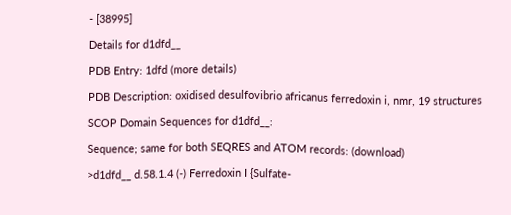- [38995]

Details for d1dfd__

PDB Entry: 1dfd (more details)

PDB Description: oxidised desulfovibrio africanus ferredoxin i, nmr, 19 structures

SCOP Domain Sequences for d1dfd__:

Sequence; same for both SEQRES and ATOM records: (download)

>d1dfd__ d.58.1.4 (-) Ferredoxin I {Sulfate-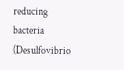reducing bacteria (Desulfovibrio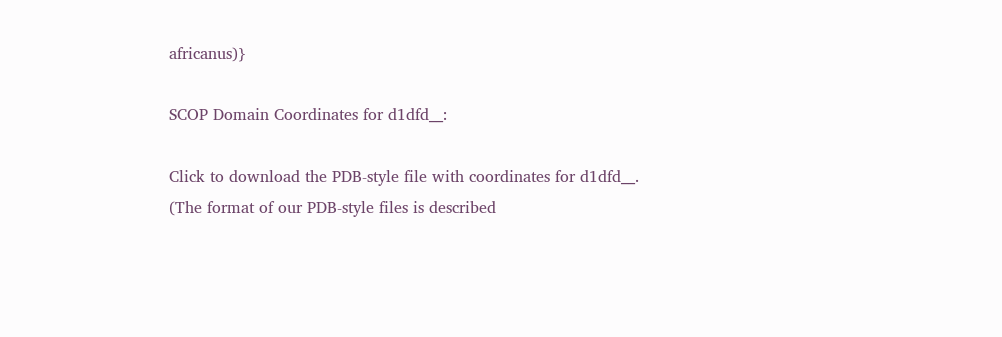africanus)}

SCOP Domain Coordinates for d1dfd__:

Click to download the PDB-style file with coordinates for d1dfd__.
(The format of our PDB-style files is described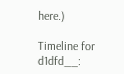here.)

Timeline for d1dfd__: